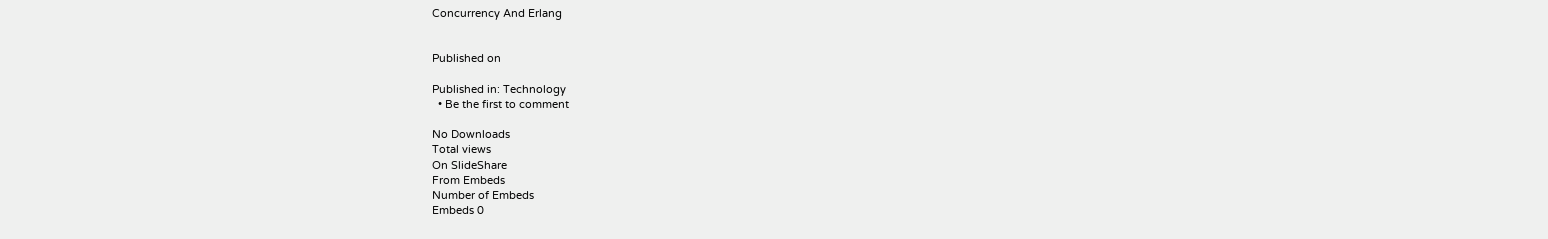Concurrency And Erlang


Published on

Published in: Technology
  • Be the first to comment

No Downloads
Total views
On SlideShare
From Embeds
Number of Embeds
Embeds 0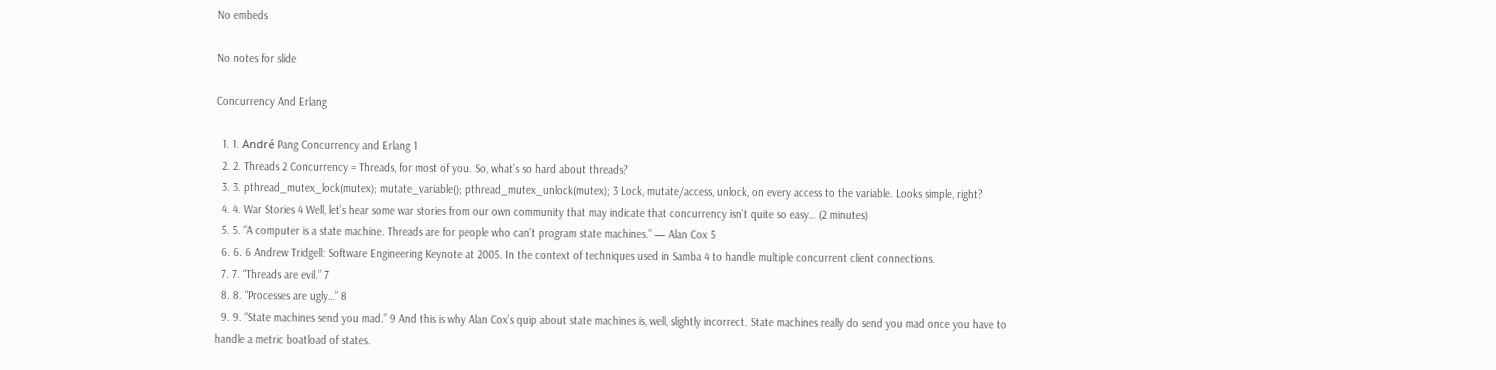No embeds

No notes for slide

Concurrency And Erlang

  1. 1. André Pang Concurrency and Erlang 1
  2. 2. Threads 2 Concurrency = Threads, for most of you. So, what’s so hard about threads?
  3. 3. pthread_mutex_lock(mutex); mutate_variable(); pthread_mutex_unlock(mutex); 3 Lock, mutate/access, unlock, on every access to the variable. Looks simple, right?
  4. 4. War Stories 4 Well, let’s hear some war stories from our own community that may indicate that concurrency isn’t quite so easy… (2 minutes)
  5. 5. “A computer is a state machine. Threads are for people who can’t program state machines.” — Alan Cox 5
  6. 6. 6 Andrew Tridgell: Software Engineering Keynote at 2005. In the context of techniques used in Samba 4 to handle multiple concurrent client connections.
  7. 7. “Threads are evil.” 7
  8. 8. “Processes are ugly…” 8
  9. 9. “State machines send you mad.” 9 And this is why Alan Cox’s quip about state machines is, well, slightly incorrect. State machines really do send you mad once you have to handle a metric boatload of states.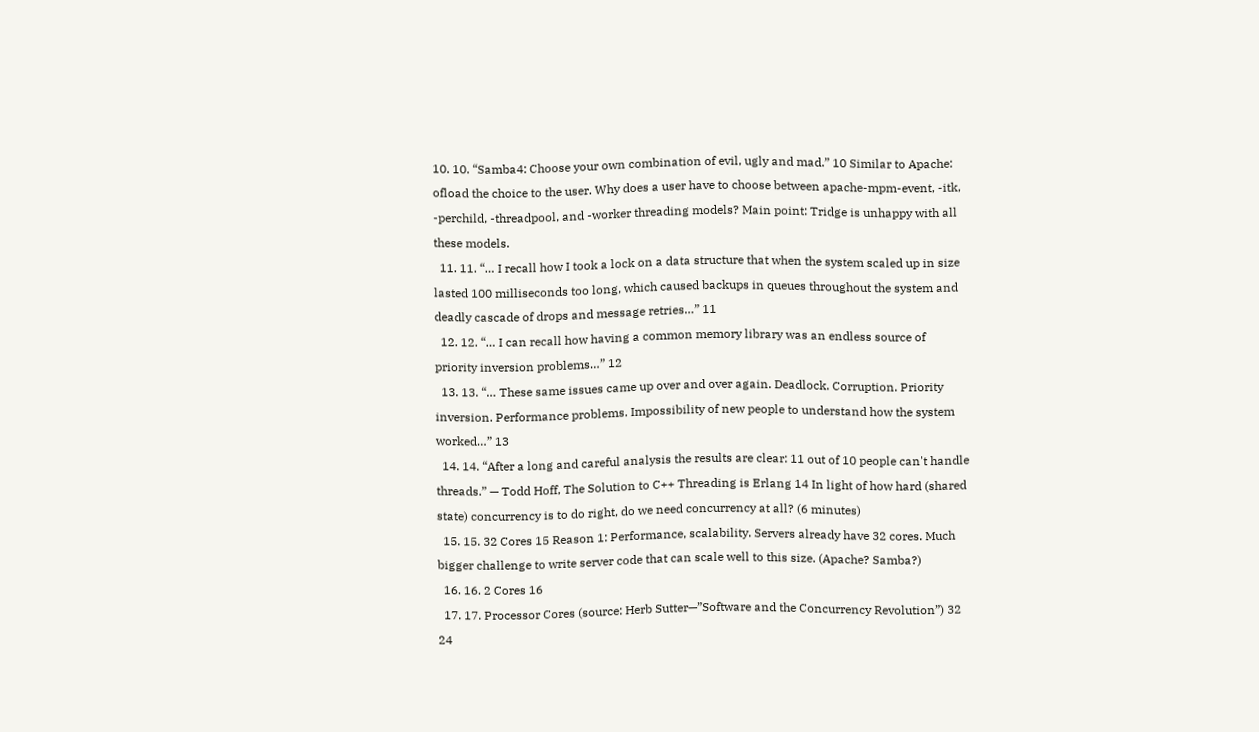10. 10. “Samba4: Choose your own combination of evil, ugly and mad.” 10 Similar to Apache: ofload the choice to the user. Why does a user have to choose between apache-mpm-event, -itk, -perchild, -threadpool, and -worker threading models? Main point: Tridge is unhappy with all these models.
  11. 11. “… I recall how I took a lock on a data structure that when the system scaled up in size lasted 100 milliseconds too long, which caused backups in queues throughout the system and deadly cascade of drops and message retries…” 11
  12. 12. “… I can recall how having a common memory library was an endless source of priority inversion problems…” 12
  13. 13. “… These same issues came up over and over again. Deadlock. Corruption. Priority inversion. Performance problems. Impossibility of new people to understand how the system worked…” 13
  14. 14. “After a long and careful analysis the results are clear: 11 out of 10 people can't handle threads.” — Todd Hoff, The Solution to C++ Threading is Erlang 14 In light of how hard (shared state) concurrency is to do right, do we need concurrency at all? (6 minutes)
  15. 15. 32 Cores 15 Reason 1: Performance, scalability. Servers already have 32 cores. Much bigger challenge to write server code that can scale well to this size. (Apache? Samba?)
  16. 16. 2 Cores 16
  17. 17. Processor Cores (source: Herb Sutter—”Software and the Concurrency Revolution”) 32 24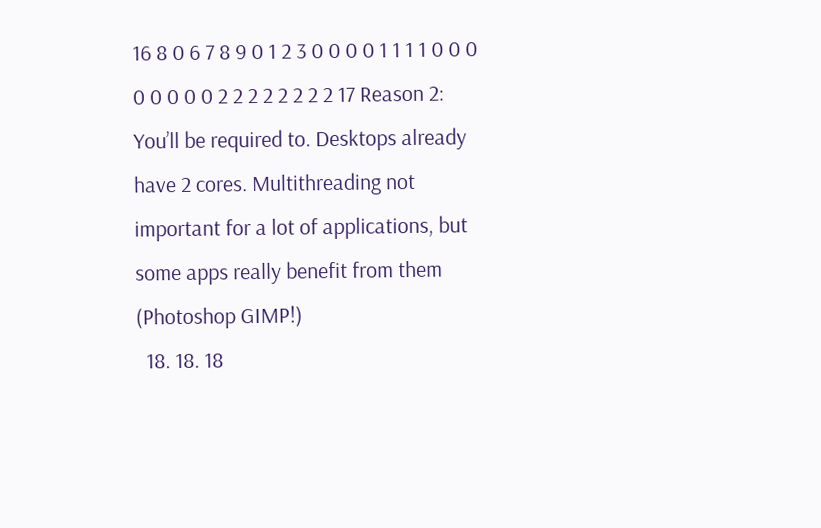16 8 0 6 7 8 9 0 1 2 3 0 0 0 0 1 1 1 1 0 0 0 0 0 0 0 0 2 2 2 2 2 2 2 2 17 Reason 2: You’ll be required to. Desktops already have 2 cores. Multithreading not important for a lot of applications, but some apps really benefit from them (Photoshop GIMP!)
  18. 18. 18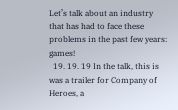Let’s talk about an industry that has had to face these problems in the past few years: games!
  19. 19. 19 In the talk, this is was a trailer for Company of Heroes, a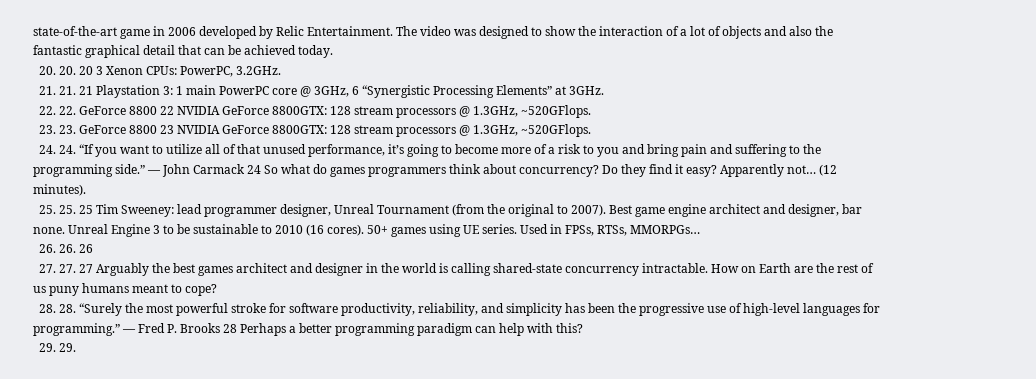state-of-the-art game in 2006 developed by Relic Entertainment. The video was designed to show the interaction of a lot of objects and also the fantastic graphical detail that can be achieved today.
  20. 20. 20 3 Xenon CPUs: PowerPC, 3.2GHz.
  21. 21. 21 Playstation 3: 1 main PowerPC core @ 3GHz, 6 “Synergistic Processing Elements” at 3GHz.
  22. 22. GeForce 8800 22 NVIDIA GeForce 8800GTX: 128 stream processors @ 1.3GHz, ~520GFlops.
  23. 23. GeForce 8800 23 NVIDIA GeForce 8800GTX: 128 stream processors @ 1.3GHz, ~520GFlops.
  24. 24. “If you want to utilize all of that unused performance, it’s going to become more of a risk to you and bring pain and suffering to the programming side.” — John Carmack 24 So what do games programmers think about concurrency? Do they find it easy? Apparently not… (12 minutes).
  25. 25. 25 Tim Sweeney: lead programmer designer, Unreal Tournament (from the original to 2007). Best game engine architect and designer, bar none. Unreal Engine 3 to be sustainable to 2010 (16 cores). 50+ games using UE series. Used in FPSs, RTSs, MMORPGs…
  26. 26. 26
  27. 27. 27 Arguably the best games architect and designer in the world is calling shared-state concurrency intractable. How on Earth are the rest of us puny humans meant to cope?
  28. 28. “Surely the most powerful stroke for software productivity, reliability, and simplicity has been the progressive use of high-level languages for programming.” — Fred P. Brooks 28 Perhaps a better programming paradigm can help with this?
  29. 29.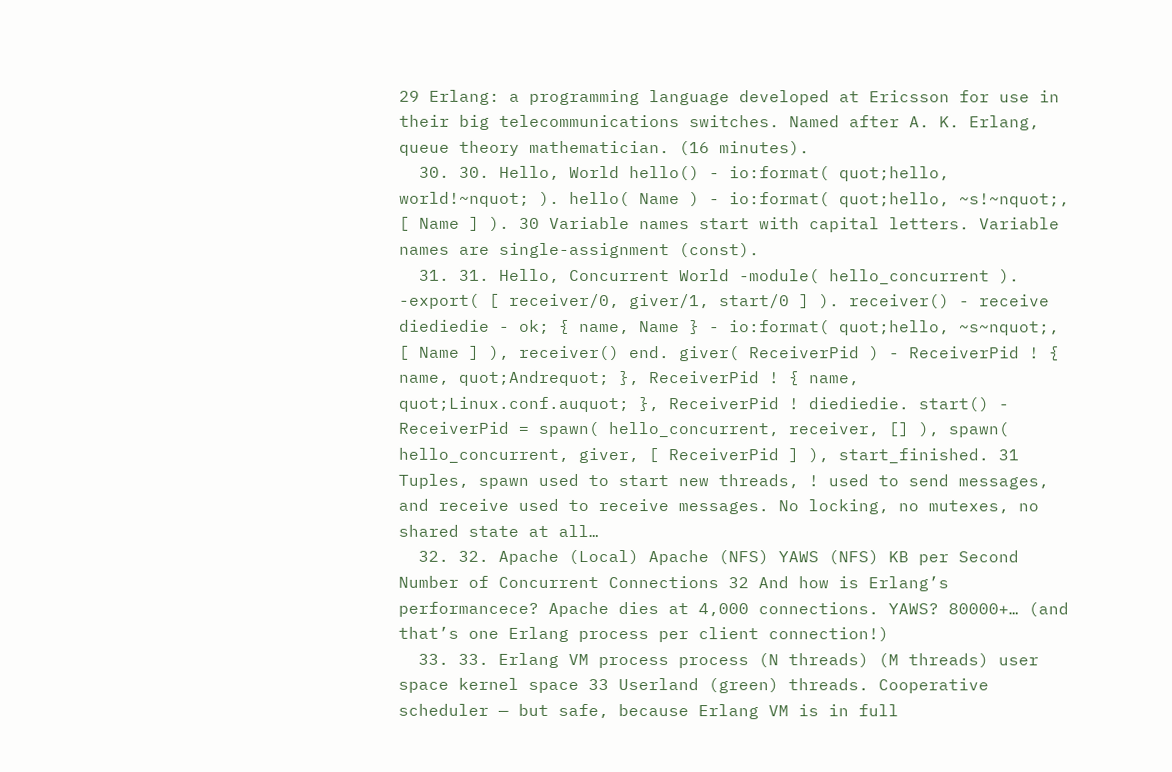29 Erlang: a programming language developed at Ericsson for use in their big telecommunications switches. Named after A. K. Erlang, queue theory mathematician. (16 minutes).
  30. 30. Hello, World hello() - io:format( quot;hello, world!~nquot; ). hello( Name ) - io:format( quot;hello, ~s!~nquot;, [ Name ] ). 30 Variable names start with capital letters. Variable names are single-assignment (const).
  31. 31. Hello, Concurrent World -module( hello_concurrent ). -export( [ receiver/0, giver/1, start/0 ] ). receiver() - receive diediedie - ok; { name, Name } - io:format( quot;hello, ~s~nquot;, [ Name ] ), receiver() end. giver( ReceiverPid ) - ReceiverPid ! { name, quot;Andrequot; }, ReceiverPid ! { name, quot;Linux.conf.auquot; }, ReceiverPid ! diediedie. start() - ReceiverPid = spawn( hello_concurrent, receiver, [] ), spawn( hello_concurrent, giver, [ ReceiverPid ] ), start_finished. 31 Tuples, spawn used to start new threads, ! used to send messages, and receive used to receive messages. No locking, no mutexes, no shared state at all…
  32. 32. Apache (Local) Apache (NFS) YAWS (NFS) KB per Second Number of Concurrent Connections 32 And how is Erlang’s performancece? Apache dies at 4,000 connections. YAWS? 80000+… (and that’s one Erlang process per client connection!)
  33. 33. Erlang VM process process (N threads) (M threads) user space kernel space 33 Userland (green) threads. Cooperative scheduler — but safe, because Erlang VM is in full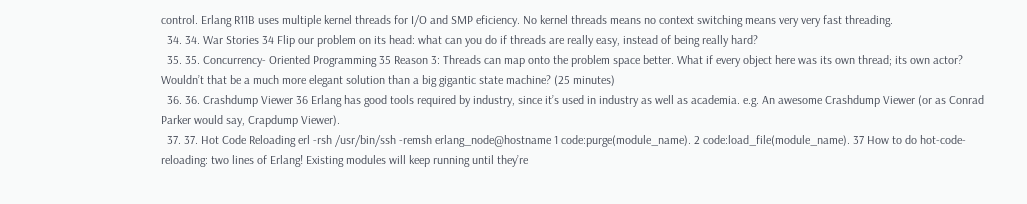control. Erlang R11B uses multiple kernel threads for I/O and SMP eficiency. No kernel threads means no context switching means very very fast threading.
  34. 34. War Stories 34 Flip our problem on its head: what can you do if threads are really easy, instead of being really hard?
  35. 35. Concurrency- Oriented Programming 35 Reason 3: Threads can map onto the problem space better. What if every object here was its own thread; its own actor? Wouldn’t that be a much more elegant solution than a big gigantic state machine? (25 minutes)
  36. 36. Crashdump Viewer 36 Erlang has good tools required by industry, since it’s used in industry as well as academia. e.g. An awesome Crashdump Viewer (or as Conrad Parker would say, Crapdump Viewer).
  37. 37. Hot Code Reloading erl -rsh /usr/bin/ssh -remsh erlang_node@hostname 1 code:purge(module_name). 2 code:load_file(module_name). 37 How to do hot-code-reloading: two lines of Erlang! Existing modules will keep running until they’re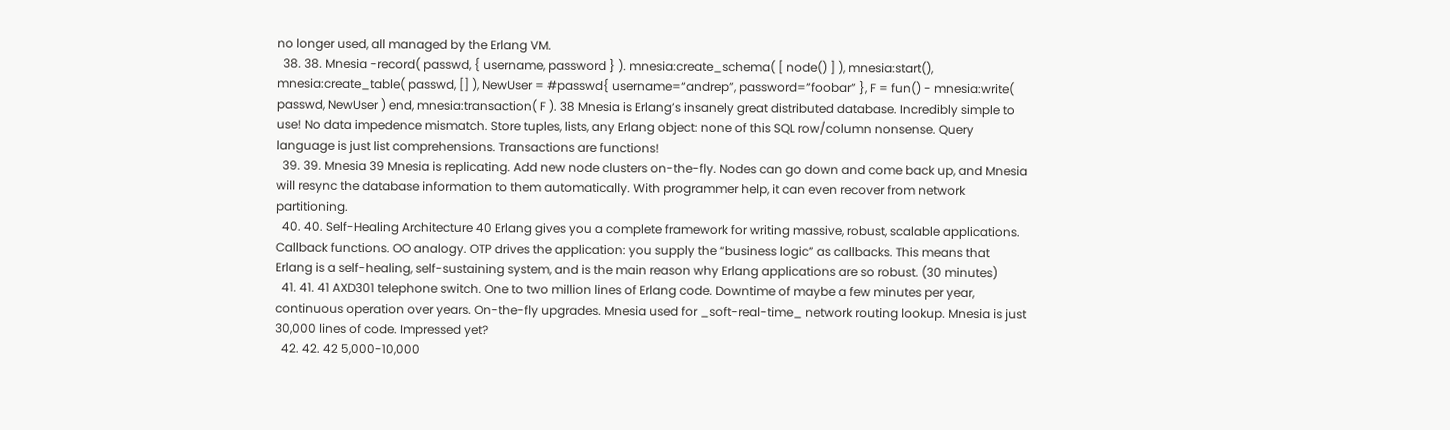no longer used, all managed by the Erlang VM.
  38. 38. Mnesia -record( passwd, { username, password } ). mnesia:create_schema( [ node() ] ), mnesia:start(), mnesia:create_table( passwd, [] ), NewUser = #passwd{ username=“andrep”, password=”foobar” }, F = fun() - mnesia:write( passwd, NewUser ) end, mnesia:transaction( F ). 38 Mnesia is Erlang’s insanely great distributed database. Incredibly simple to use! No data impedence mismatch. Store tuples, lists, any Erlang object: none of this SQL row/column nonsense. Query language is just list comprehensions. Transactions are functions!
  39. 39. Mnesia 39 Mnesia is replicating. Add new node clusters on-the-fly. Nodes can go down and come back up, and Mnesia will resync the database information to them automatically. With programmer help, it can even recover from network partitioning.
  40. 40. Self-Healing Architecture 40 Erlang gives you a complete framework for writing massive, robust, scalable applications. Callback functions. OO analogy. OTP drives the application: you supply the “business logic” as callbacks. This means that Erlang is a self-healing, self-sustaining system, and is the main reason why Erlang applications are so robust. (30 minutes)
  41. 41. 41 AXD301 telephone switch. One to two million lines of Erlang code. Downtime of maybe a few minutes per year, continuous operation over years. On-the-fly upgrades. Mnesia used for _soft-real-time_ network routing lookup. Mnesia is just 30,000 lines of code. Impressed yet?
  42. 42. 42 5,000-10,000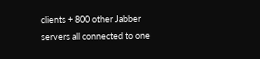clients + 800 other Jabber servers all connected to one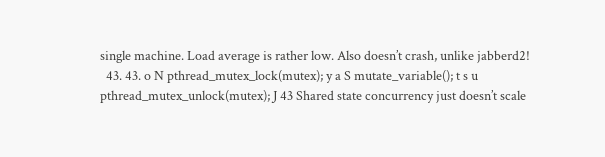single machine. Load average is rather low. Also doesn’t crash, unlike jabberd2!
  43. 43. o N pthread_mutex_lock(mutex); y a S mutate_variable(); t s u pthread_mutex_unlock(mutex); J 43 Shared state concurrency just doesn’t scale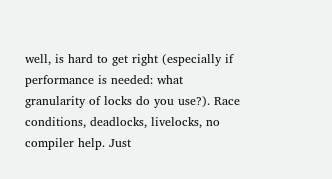well, is hard to get right (especially if performance is needed: what granularity of locks do you use?). Race conditions, deadlocks, livelocks, no compiler help. Just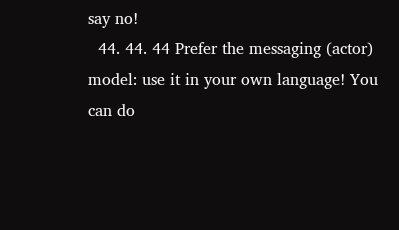say no!
  44. 44. 44 Prefer the messaging (actor) model: use it in your own language! You can do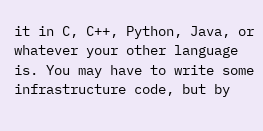it in C, C++, Python, Java, or whatever your other language is. You may have to write some infrastructure code, but by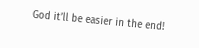God it’ll be easier in the end!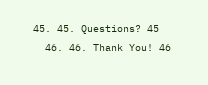45. 45. Questions? 45
  46. 46. Thank You! 46